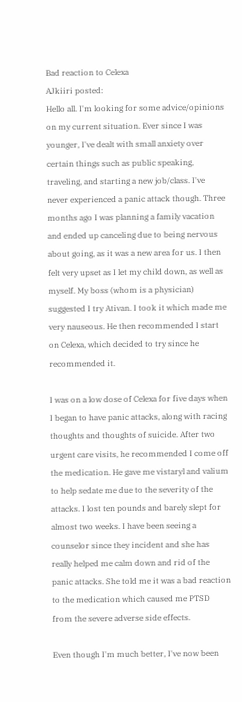Bad reaction to Celexa
AJkiiri posted:
Hello all. I'm looking for some advice/opinions on my current situation. Ever since I was younger, I've dealt with small anxiety over certain things such as public speaking, traveling, and starting a new job/class. I've never experienced a panic attack though. Three months ago I was planning a family vacation and ended up canceling due to being nervous about going, as it was a new area for us. I then felt very upset as I let my child down, as well as myself. My boss (whom is a physician) suggested I try Ativan. I took it which made me very nauseous. He then recommended I start on Celexa, which decided to try since he recommended it.

I was on a low dose of Celexa for five days when I began to have panic attacks, along with racing thoughts and thoughts of suicide. After two urgent care visits, he recommended I come off the medication. He gave me vistaryl and valium to help sedate me due to the severity of the attacks. I lost ten pounds and barely slept for almost two weeks. I have been seeing a counselor since they incident and she has really helped me calm down and rid of the panic attacks. She told me it was a bad reaction to the medication which caused me PTSD from the severe adverse side effects.

Even though I'm much better, I've now been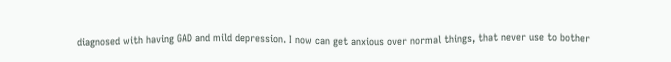diagnosed with having GAD and mild depression. I now can get anxious over normal things, that never use to bother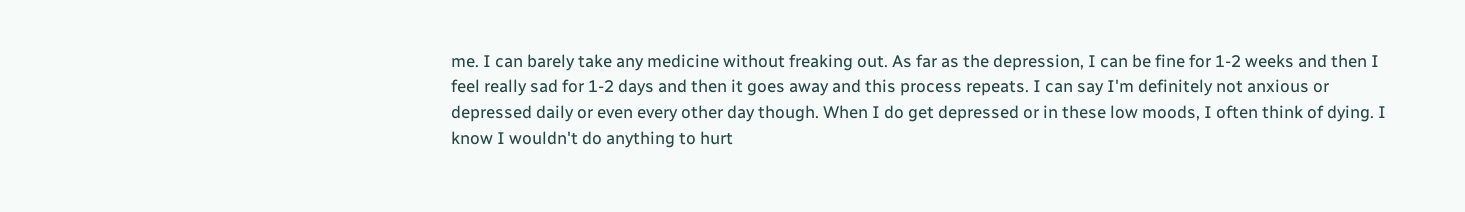me. I can barely take any medicine without freaking out. As far as the depression, I can be fine for 1-2 weeks and then I feel really sad for 1-2 days and then it goes away and this process repeats. I can say I'm definitely not anxious or depressed daily or even every other day though. When I do get depressed or in these low moods, I often think of dying. I know I wouldn't do anything to hurt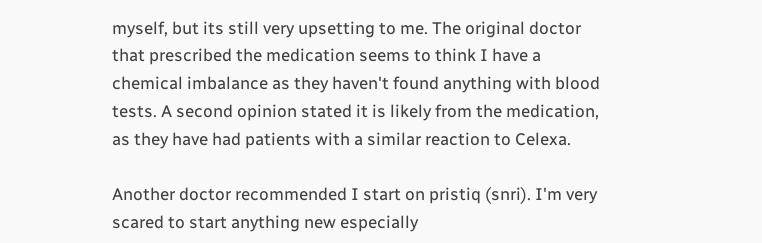myself, but its still very upsetting to me. The original doctor that prescribed the medication seems to think I have a chemical imbalance as they haven't found anything with blood tests. A second opinion stated it is likely from the medication, as they have had patients with a similar reaction to Celexa.

Another doctor recommended I start on pristiq (snri). I'm very scared to start anything new especially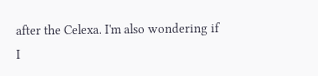after the Celexa. I'm also wondering if I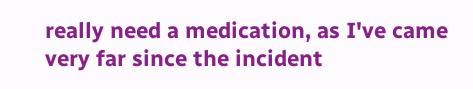really need a medication, as I've came very far since the incident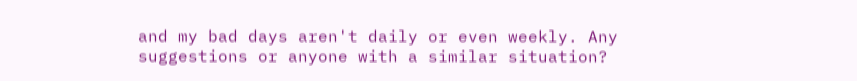and my bad days aren't daily or even weekly. Any suggestions or anyone with a similar situation?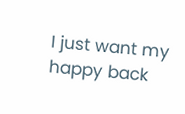I just want my happy back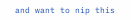and want to nip this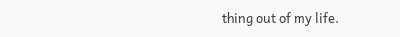thing out of my life.